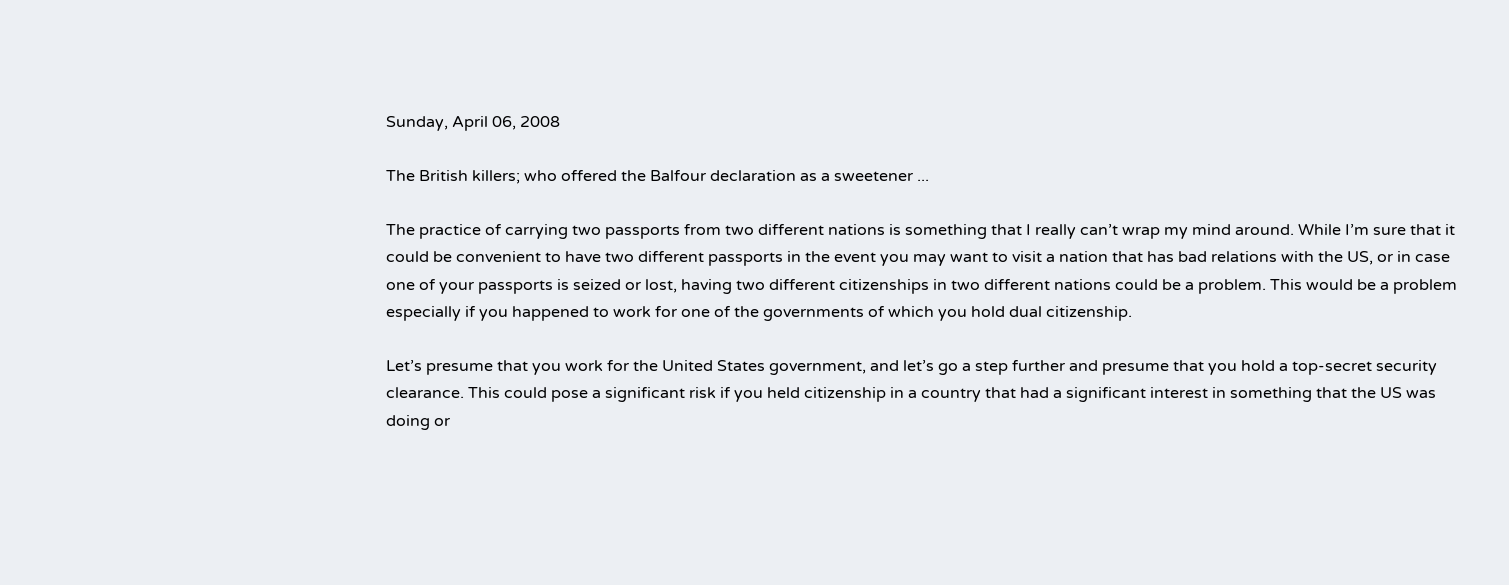Sunday, April 06, 2008

The British killers; who offered the Balfour declaration as a sweetener ...

The practice of carrying two passports from two different nations is something that I really can’t wrap my mind around. While I’m sure that it could be convenient to have two different passports in the event you may want to visit a nation that has bad relations with the US, or in case one of your passports is seized or lost, having two different citizenships in two different nations could be a problem. This would be a problem especially if you happened to work for one of the governments of which you hold dual citizenship.

Let’s presume that you work for the United States government, and let’s go a step further and presume that you hold a top-secret security clearance. This could pose a significant risk if you held citizenship in a country that had a significant interest in something that the US was doing or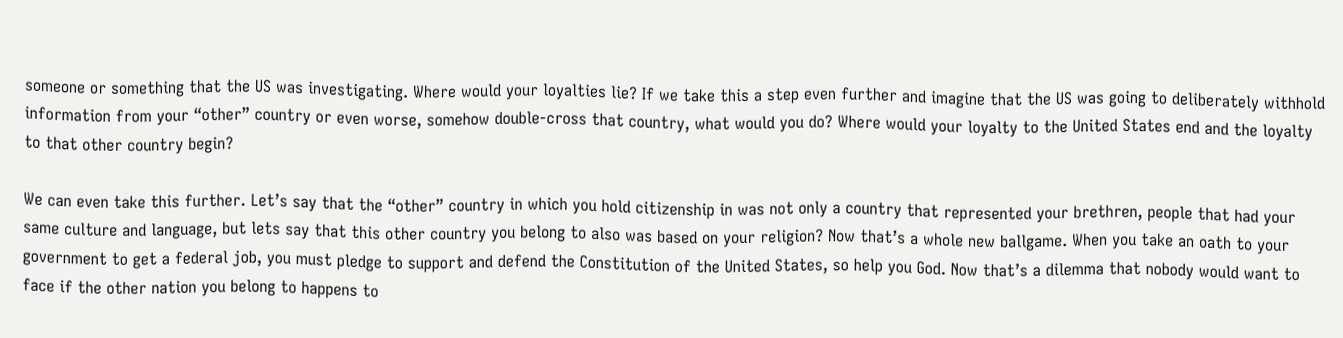someone or something that the US was investigating. Where would your loyalties lie? If we take this a step even further and imagine that the US was going to deliberately withhold information from your “other” country or even worse, somehow double-cross that country, what would you do? Where would your loyalty to the United States end and the loyalty to that other country begin?

We can even take this further. Let’s say that the “other” country in which you hold citizenship in was not only a country that represented your brethren, people that had your same culture and language, but lets say that this other country you belong to also was based on your religion? Now that’s a whole new ballgame. When you take an oath to your government to get a federal job, you must pledge to support and defend the Constitution of the United States, so help you God. Now that’s a dilemma that nobody would want to face if the other nation you belong to happens to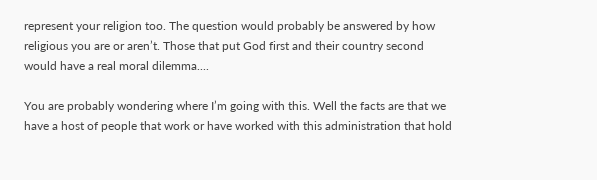represent your religion too. The question would probably be answered by how religious you are or aren’t. Those that put God first and their country second would have a real moral dilemma....

You are probably wondering where I’m going with this. Well the facts are that we have a host of people that work or have worked with this administration that hold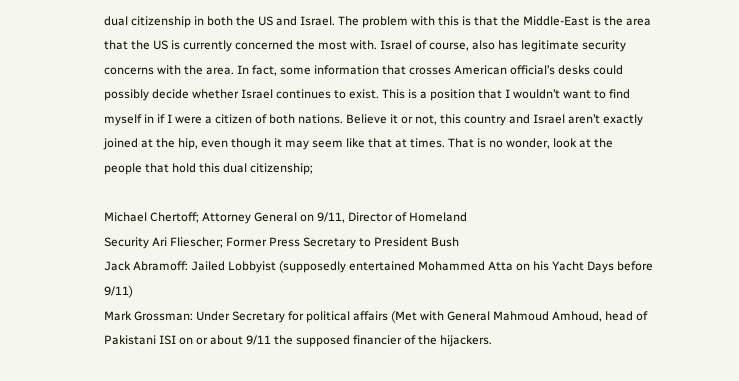dual citizenship in both the US and Israel. The problem with this is that the Middle-East is the area that the US is currently concerned the most with. Israel of course, also has legitimate security concerns with the area. In fact, some information that crosses American official’s desks could possibly decide whether Israel continues to exist. This is a position that I wouldn’t want to find myself in if I were a citizen of both nations. Believe it or not, this country and Israel aren’t exactly joined at the hip, even though it may seem like that at times. That is no wonder, look at the people that hold this dual citizenship;

Michael Chertoff; Attorney General on 9/11, Director of Homeland
Security Ari Fliescher; Former Press Secretary to President Bush
Jack Abramoff: Jailed Lobbyist (supposedly entertained Mohammed Atta on his Yacht Days before 9/11)
Mark Grossman: Under Secretary for political affairs (Met with General Mahmoud Amhoud, head of Pakistani ISI on or about 9/11 the supposed financier of the hijackers.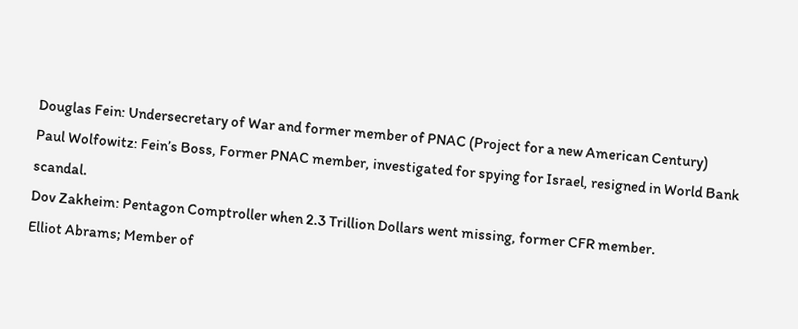Douglas Fein: Undersecretary of War and former member of PNAC (Project for a new American Century)
Paul Wolfowitz: Fein’s Boss, Former PNAC member, investigated for spying for Israel, resigned in World Bank scandal.
Dov Zakheim: Pentagon Comptroller when 2.3 Trillion Dollars went missing, former CFR member.
Elliot Abrams; Member of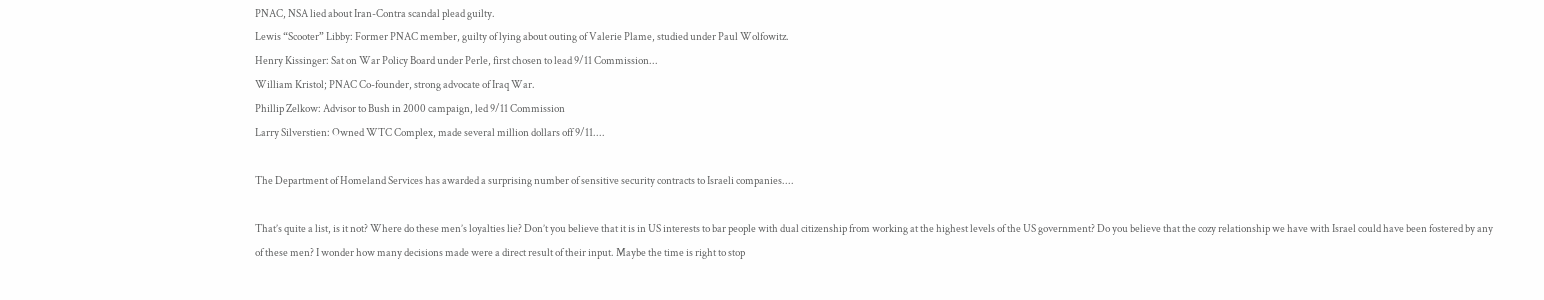PNAC, NSA lied about Iran-Contra scandal plead guilty.
Lewis “Scooter” Libby: Former PNAC member, guilty of lying about outing of Valerie Plame, studied under Paul Wolfowitz.
Henry Kissinger: Sat on War Policy Board under Perle, first chosen to lead 9/11 Commission...
William Kristol; PNAC Co-founder, strong advocate of Iraq War.
Phillip Zelkow: Advisor to Bush in 2000 campaign, led 9/11 Commission
Larry Silverstien: Owned WTC Complex, made several million dollars off 9/11....

The Department of Homeland Services has awarded a surprising number of sensitive security contracts to Israeli companies....

That’s quite a list, is it not? Where do these men’s loyalties lie? Don’t you believe that it is in US interests to bar people with dual citizenship from working at the highest levels of the US government? Do you believe that the cozy relationship we have with Israel could have been fostered by any of these men? I wonder how many decisions made were a direct result of their input. Maybe the time is right to stop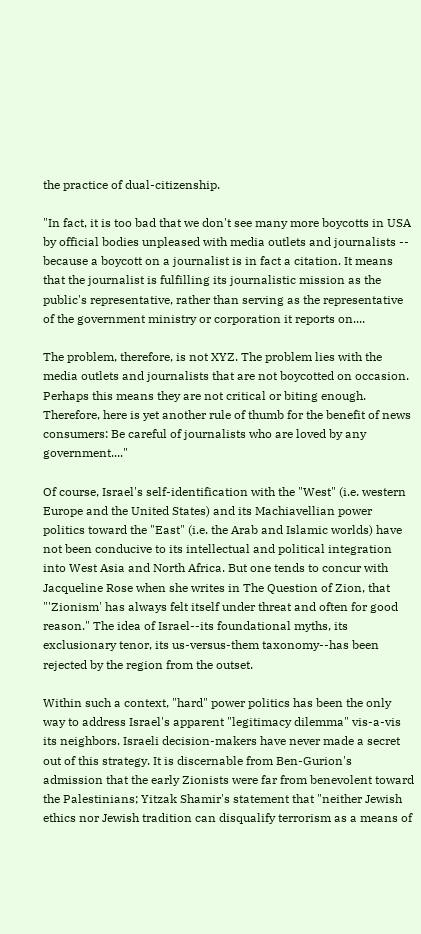the practice of dual-citizenship.

"In fact, it is too bad that we don't see many more boycotts in USA by official bodies unpleased with media outlets and journalists -- because a boycott on a journalist is in fact a citation. It means that the journalist is fulfilling its journalistic mission as the public's representative, rather than serving as the representative of the government ministry or corporation it reports on....

The problem, therefore, is not XYZ. The problem lies with the media outlets and journalists that are not boycotted on occasion. Perhaps this means they are not critical or biting enough. Therefore, here is yet another rule of thumb for the benefit of news consumers: Be careful of journalists who are loved by any government...."

Of course, Israel's self-identification with the "West" (i.e. western Europe and the United States) and its Machiavellian power politics toward the "East" (i.e. the Arab and Islamic worlds) have not been conducive to its intellectual and political integration into West Asia and North Africa. But one tends to concur with Jacqueline Rose when she writes in The Question of Zion, that "'Zionism' has always felt itself under threat and often for good reason." The idea of Israel--its foundational myths, its exclusionary tenor, its us-versus-them taxonomy--has been rejected by the region from the outset.

Within such a context, "hard" power politics has been the only way to address Israel's apparent "legitimacy dilemma" vis-a-vis its neighbors. Israeli decision-makers have never made a secret out of this strategy. It is discernable from Ben-Gurion's admission that the early Zionists were far from benevolent toward the Palestinians; Yitzak Shamir's statement that "neither Jewish ethics nor Jewish tradition can disqualify terrorism as a means of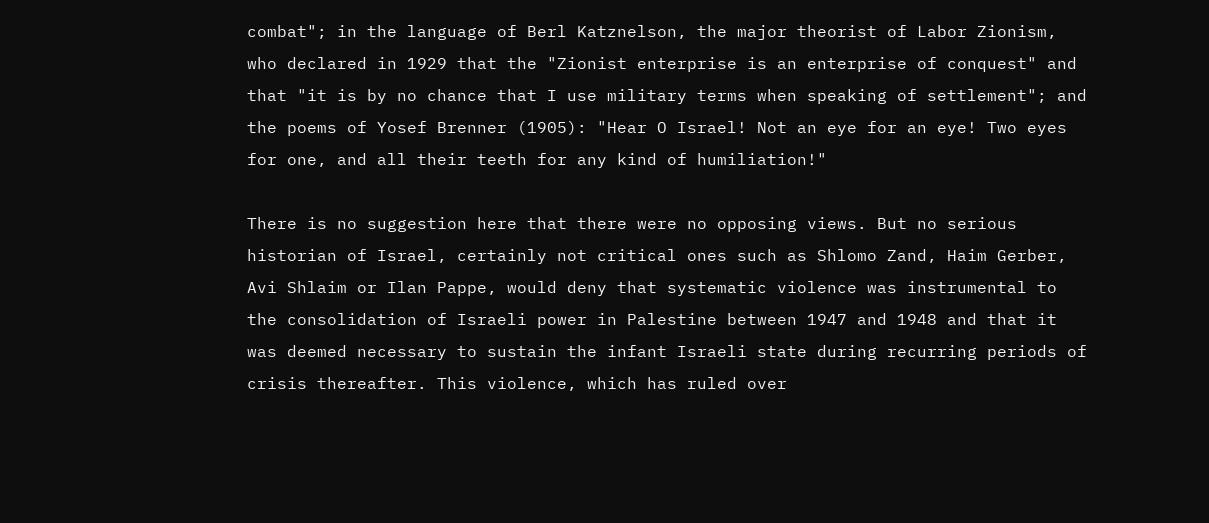combat"; in the language of Berl Katznelson, the major theorist of Labor Zionism, who declared in 1929 that the "Zionist enterprise is an enterprise of conquest" and that "it is by no chance that I use military terms when speaking of settlement"; and the poems of Yosef Brenner (1905): "Hear O Israel! Not an eye for an eye! Two eyes for one, and all their teeth for any kind of humiliation!"

There is no suggestion here that there were no opposing views. But no serious historian of Israel, certainly not critical ones such as Shlomo Zand, Haim Gerber, Avi Shlaim or Ilan Pappe, would deny that systematic violence was instrumental to the consolidation of Israeli power in Palestine between 1947 and 1948 and that it was deemed necessary to sustain the infant Israeli state during recurring periods of crisis thereafter. This violence, which has ruled over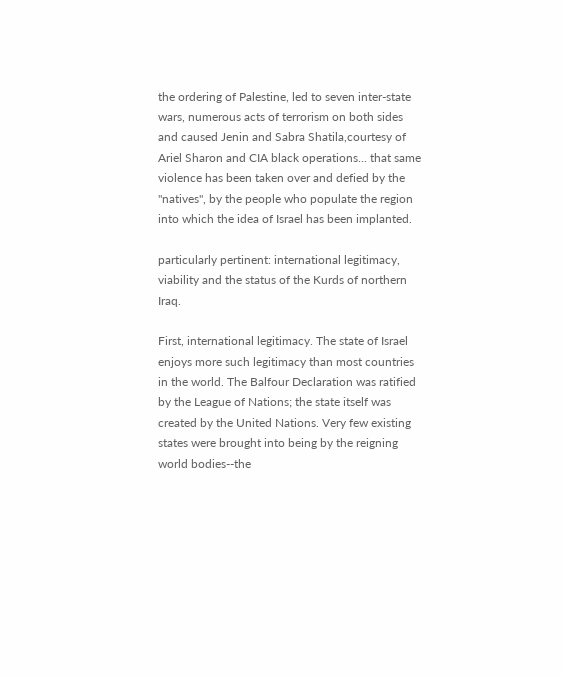the ordering of Palestine, led to seven inter-state wars, numerous acts of terrorism on both sides and caused Jenin and Sabra Shatila,courtesy of Ariel Sharon and CIA black operations... that same violence has been taken over and defied by the "natives", by the people who populate the region into which the idea of Israel has been implanted.

particularly pertinent: international legitimacy, viability and the status of the Kurds of northern Iraq.

First, international legitimacy. The state of Israel enjoys more such legitimacy than most countries in the world. The Balfour Declaration was ratified by the League of Nations; the state itself was created by the United Nations. Very few existing states were brought into being by the reigning world bodies--the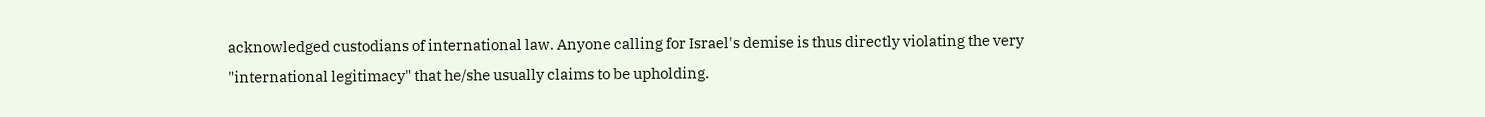acknowledged custodians of international law. Anyone calling for Israel's demise is thus directly violating the very "international legitimacy" that he/she usually claims to be upholding.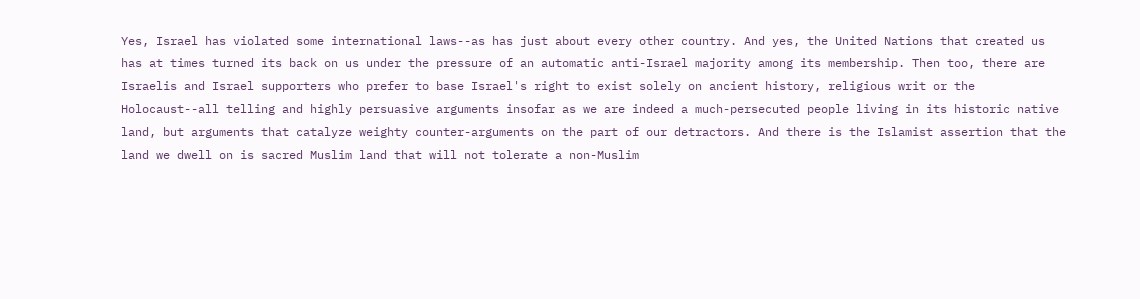Yes, Israel has violated some international laws--as has just about every other country. And yes, the United Nations that created us has at times turned its back on us under the pressure of an automatic anti-Israel majority among its membership. Then too, there are Israelis and Israel supporters who prefer to base Israel's right to exist solely on ancient history, religious writ or the Holocaust--all telling and highly persuasive arguments insofar as we are indeed a much-persecuted people living in its historic native land, but arguments that catalyze weighty counter-arguments on the part of our detractors. And there is the Islamist assertion that the land we dwell on is sacred Muslim land that will not tolerate a non-Muslim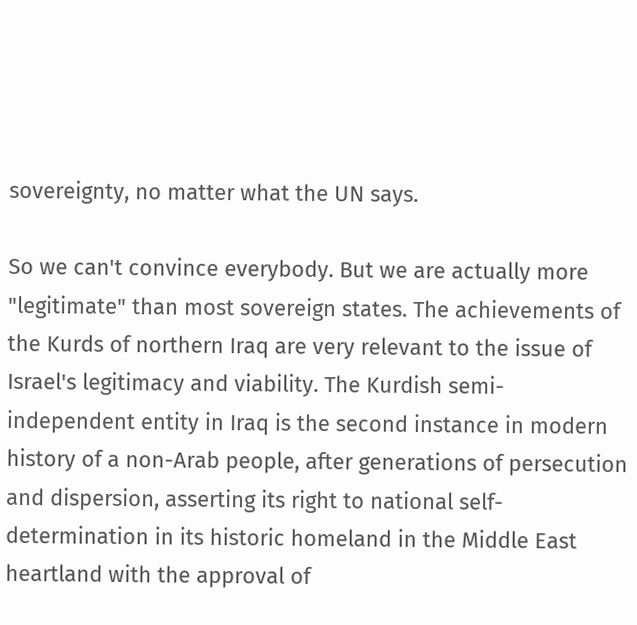sovereignty, no matter what the UN says.

So we can't convince everybody. But we are actually more "legitimate" than most sovereign states. The achievements of the Kurds of northern Iraq are very relevant to the issue of Israel's legitimacy and viability. The Kurdish semi-independent entity in Iraq is the second instance in modern history of a non-Arab people, after generations of persecution and dispersion, asserting its right to national self-determination in its historic homeland in the Middle East heartland with the approval of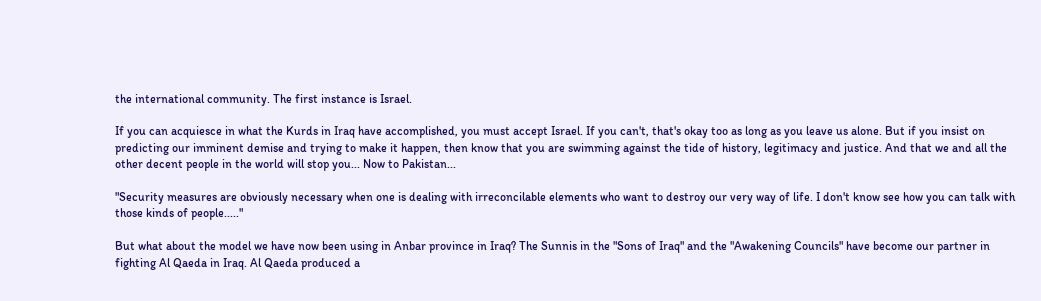the international community. The first instance is Israel.

If you can acquiesce in what the Kurds in Iraq have accomplished, you must accept Israel. If you can't, that's okay too as long as you leave us alone. But if you insist on predicting our imminent demise and trying to make it happen, then know that you are swimming against the tide of history, legitimacy and justice. And that we and all the other decent people in the world will stop you... Now to Pakistan...

"Security measures are obviously necessary when one is dealing with irreconcilable elements who want to destroy our very way of life. I don't know see how you can talk with those kinds of people....."

But what about the model we have now been using in Anbar province in Iraq? The Sunnis in the "Sons of Iraq" and the "Awakening Councils" have become our partner in fighting Al Qaeda in Iraq. Al Qaeda produced a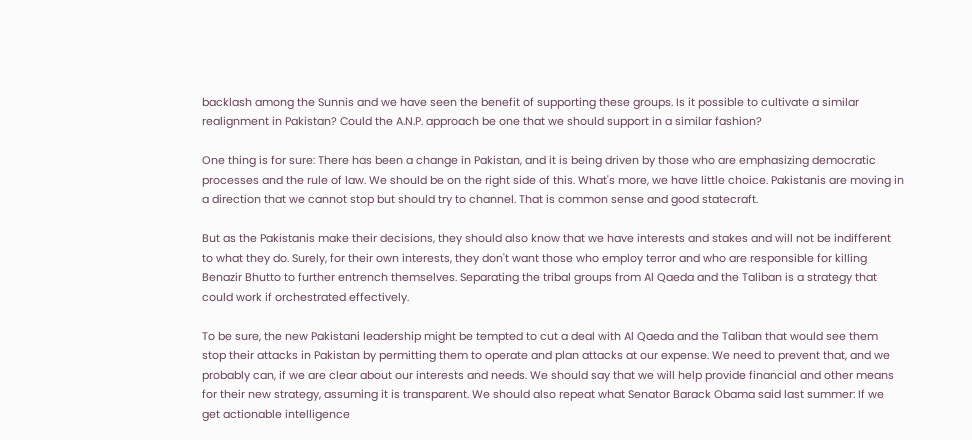backlash among the Sunnis and we have seen the benefit of supporting these groups. Is it possible to cultivate a similar realignment in Pakistan? Could the A.N.P. approach be one that we should support in a similar fashion?

One thing is for sure: There has been a change in Pakistan, and it is being driven by those who are emphasizing democratic processes and the rule of law. We should be on the right side of this. What's more, we have little choice. Pakistanis are moving in a direction that we cannot stop but should try to channel. That is common sense and good statecraft.

But as the Pakistanis make their decisions, they should also know that we have interests and stakes and will not be indifferent to what they do. Surely, for their own interests, they don't want those who employ terror and who are responsible for killing Benazir Bhutto to further entrench themselves. Separating the tribal groups from Al Qaeda and the Taliban is a strategy that could work if orchestrated effectively.

To be sure, the new Pakistani leadership might be tempted to cut a deal with Al Qaeda and the Taliban that would see them stop their attacks in Pakistan by permitting them to operate and plan attacks at our expense. We need to prevent that, and we probably can, if we are clear about our interests and needs. We should say that we will help provide financial and other means for their new strategy, assuming it is transparent. We should also repeat what Senator Barack Obama said last summer: If we get actionable intelligence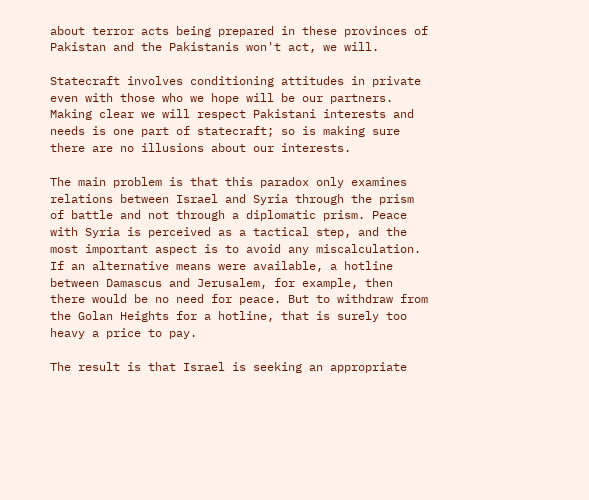about terror acts being prepared in these provinces of Pakistan and the Pakistanis won't act, we will.

Statecraft involves conditioning attitudes in private even with those who we hope will be our partners. Making clear we will respect Pakistani interests and needs is one part of statecraft; so is making sure there are no illusions about our interests.

The main problem is that this paradox only examines relations between Israel and Syria through the prism of battle and not through a diplomatic prism. Peace with Syria is perceived as a tactical step, and the most important aspect is to avoid any miscalculation. If an alternative means were available, a hotline between Damascus and Jerusalem, for example, then there would be no need for peace. But to withdraw from the Golan Heights for a hotline, that is surely too heavy a price to pay.

The result is that Israel is seeking an appropriate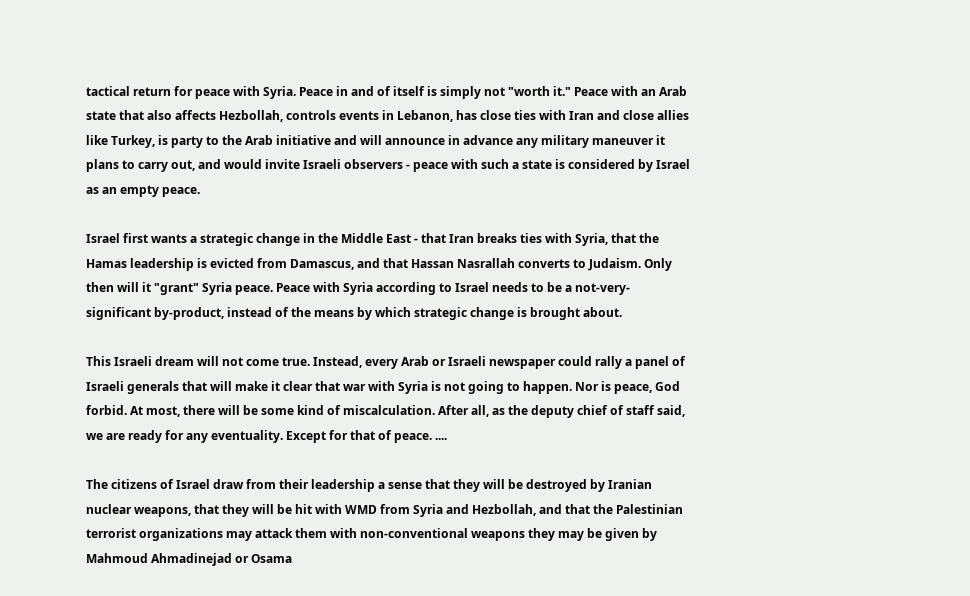tactical return for peace with Syria. Peace in and of itself is simply not "worth it." Peace with an Arab state that also affects Hezbollah, controls events in Lebanon, has close ties with Iran and close allies like Turkey, is party to the Arab initiative and will announce in advance any military maneuver it plans to carry out, and would invite Israeli observers - peace with such a state is considered by Israel as an empty peace.

Israel first wants a strategic change in the Middle East - that Iran breaks ties with Syria, that the Hamas leadership is evicted from Damascus, and that Hassan Nasrallah converts to Judaism. Only then will it "grant" Syria peace. Peace with Syria according to Israel needs to be a not-very-significant by-product, instead of the means by which strategic change is brought about.

This Israeli dream will not come true. Instead, every Arab or Israeli newspaper could rally a panel of Israeli generals that will make it clear that war with Syria is not going to happen. Nor is peace, God forbid. At most, there will be some kind of miscalculation. After all, as the deputy chief of staff said, we are ready for any eventuality. Except for that of peace. ....

The citizens of Israel draw from their leadership a sense that they will be destroyed by Iranian nuclear weapons, that they will be hit with WMD from Syria and Hezbollah, and that the Palestinian terrorist organizations may attack them with non-conventional weapons they may be given by Mahmoud Ahmadinejad or Osama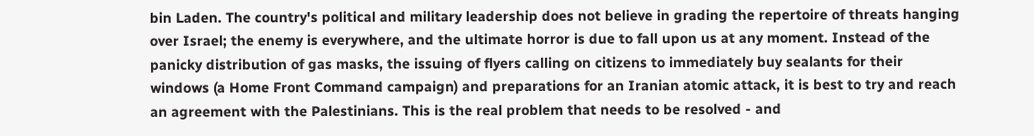bin Laden. The country's political and military leadership does not believe in grading the repertoire of threats hanging over Israel; the enemy is everywhere, and the ultimate horror is due to fall upon us at any moment. Instead of the panicky distribution of gas masks, the issuing of flyers calling on citizens to immediately buy sealants for their windows (a Home Front Command campaign) and preparations for an Iranian atomic attack, it is best to try and reach an agreement with the Palestinians. This is the real problem that needs to be resolved - and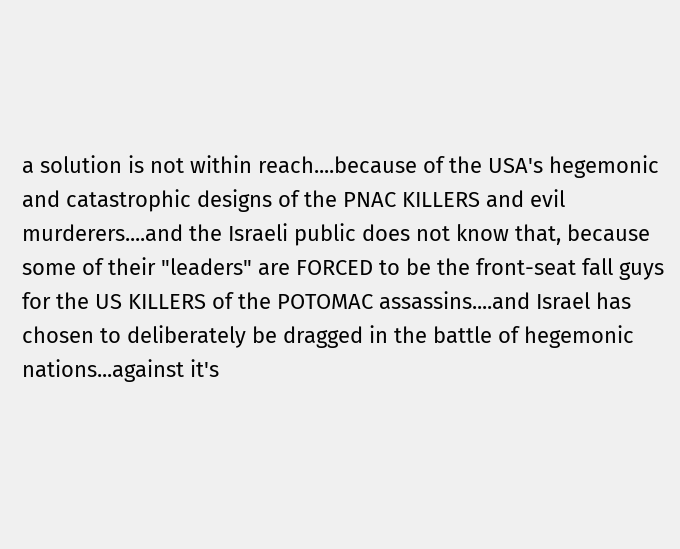a solution is not within reach....because of the USA's hegemonic and catastrophic designs of the PNAC KILLERS and evil murderers....and the Israeli public does not know that, because some of their "leaders" are FORCED to be the front-seat fall guys for the US KILLERS of the POTOMAC assassins....and Israel has chosen to deliberately be dragged in the battle of hegemonic nations...against it's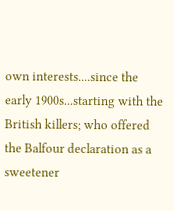own interests....since the early 1900s...starting with the British killers; who offered the Balfour declaration as a sweetener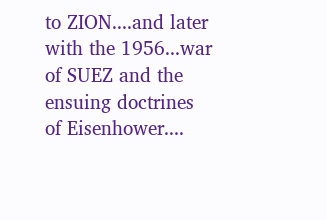to ZION....and later with the 1956...war of SUEZ and the ensuing doctrines of Eisenhower....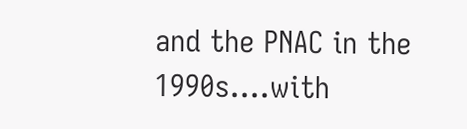and the PNAC in the 1990s....with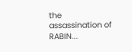the assassination of RABIN...